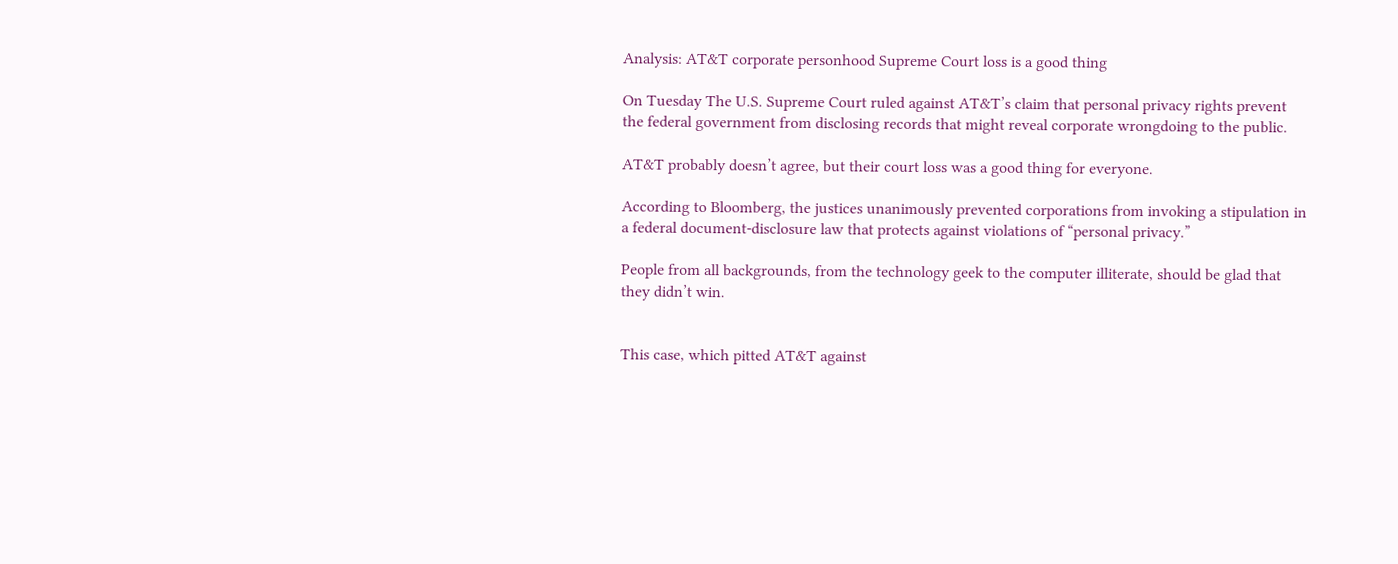Analysis: AT&T corporate personhood Supreme Court loss is a good thing

On Tuesday The U.S. Supreme Court ruled against AT&T’s claim that personal privacy rights prevent the federal government from disclosing records that might reveal corporate wrongdoing to the public.

AT&T probably doesn’t agree, but their court loss was a good thing for everyone.

According to Bloomberg, the justices unanimously prevented corporations from invoking a stipulation in a federal document-disclosure law that protects against violations of “personal privacy.”

People from all backgrounds, from the technology geek to the computer illiterate, should be glad that they didn’t win.


This case, which pitted AT&T against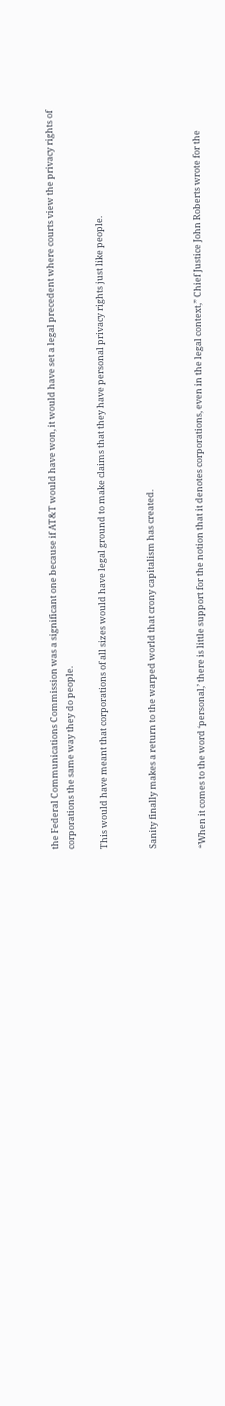the Federal Communications Commission was a significant one because if AT&T would have won, it would have set a legal precedent where courts view the privacy rights of corporations the same way they do people.

This would have meant that corporations of all sizes would have legal ground to make claims that they have personal privacy rights just like people.


Sanity finally makes a return to the warped world that crony capitalism has created.


“When it comes to the word ‘personal,’ there is little support for the notion that it denotes corporations, even in the legal context,” Chief Justice John Roberts wrote for the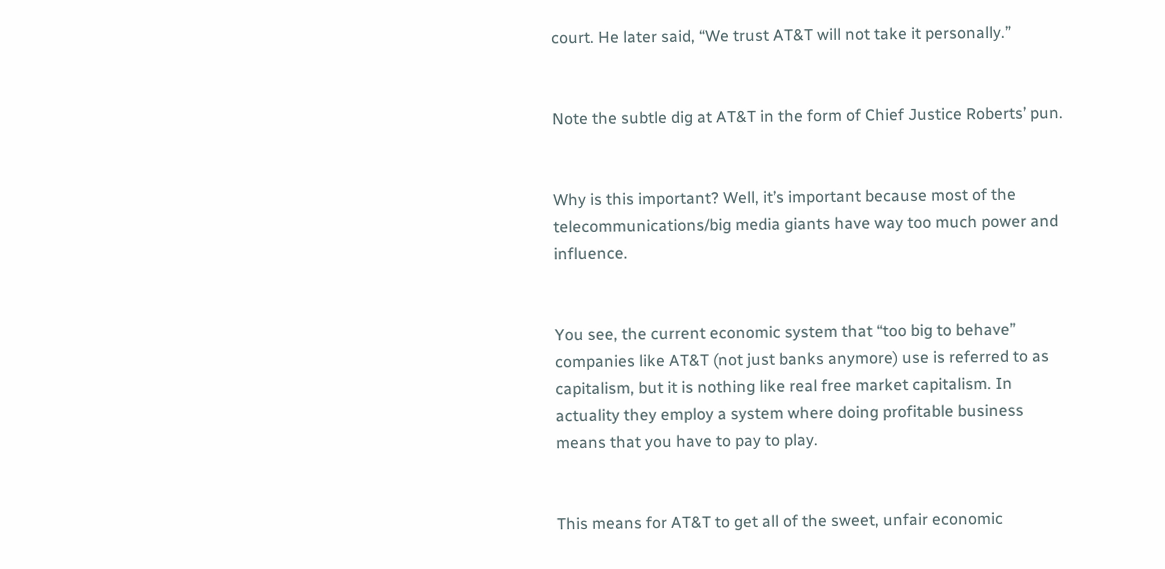court. He later said, “We trust AT&T will not take it personally.”


Note the subtle dig at AT&T in the form of Chief Justice Roberts’ pun.


Why is this important? Well, it’s important because most of the telecommunications/big media giants have way too much power and influence.


You see, the current economic system that “too big to behave” companies like AT&T (not just banks anymore) use is referred to as capitalism, but it is nothing like real free market capitalism. In actuality they employ a system where doing profitable business means that you have to pay to play.


This means for AT&T to get all of the sweet, unfair economic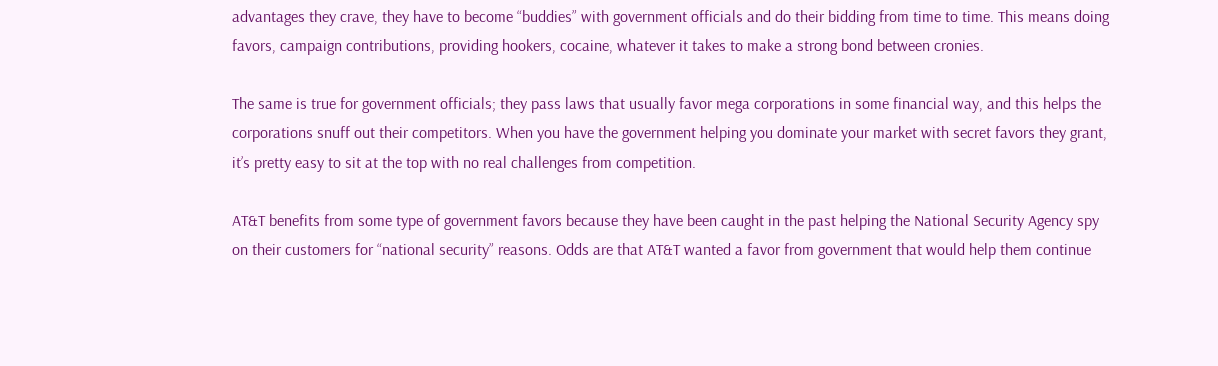advantages they crave, they have to become “buddies” with government officials and do their bidding from time to time. This means doing favors, campaign contributions, providing hookers, cocaine, whatever it takes to make a strong bond between cronies.

The same is true for government officials; they pass laws that usually favor mega corporations in some financial way, and this helps the corporations snuff out their competitors. When you have the government helping you dominate your market with secret favors they grant, it’s pretty easy to sit at the top with no real challenges from competition.

AT&T benefits from some type of government favors because they have been caught in the past helping the National Security Agency spy on their customers for “national security” reasons. Odds are that AT&T wanted a favor from government that would help them continue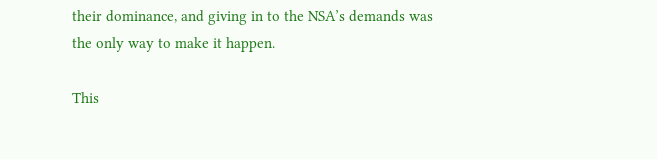their dominance, and giving in to the NSA’s demands was the only way to make it happen.

This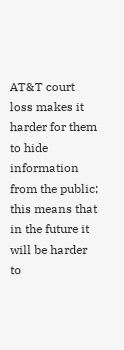AT&T court loss makes it harder for them to hide information from the public; this means that in the future it will be harder to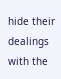hide their dealings with the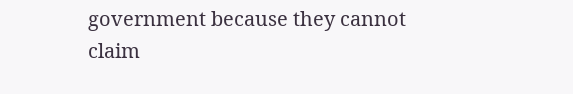government because they cannot claim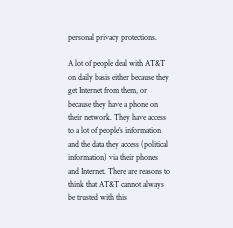personal privacy protections.

A lot of people deal with AT&T on daily basis either because they get Internet from them, or because they have a phone on their network. They have access to a lot of people’s information and the data they access (political information) via their phones and Internet. There are reasons to think that AT&T cannot always be trusted with this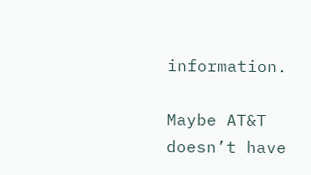information.

Maybe AT&T doesn’t have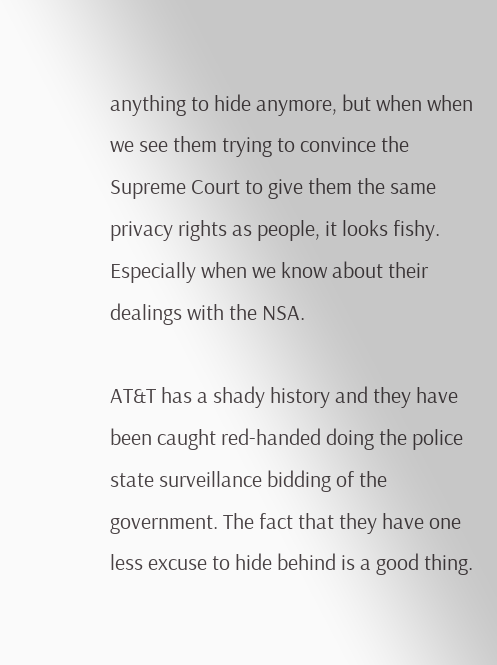anything to hide anymore, but when when we see them trying to convince the Supreme Court to give them the same privacy rights as people, it looks fishy. Especially when we know about their dealings with the NSA.

AT&T has a shady history and they have been caught red-handed doing the police state surveillance bidding of the government. The fact that they have one less excuse to hide behind is a good thing.